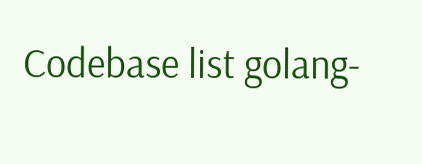Codebase list golang-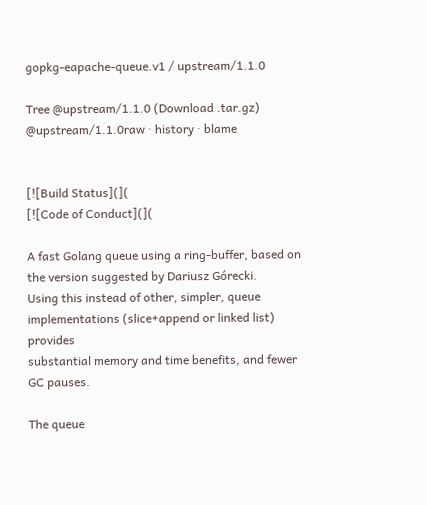gopkg-eapache-queue.v1 / upstream/1.1.0

Tree @upstream/1.1.0 (Download .tar.gz) @upstream/1.1.0raw · history · blame


[![Build Status](](
[![Code of Conduct](](

A fast Golang queue using a ring-buffer, based on the version suggested by Dariusz Górecki.
Using this instead of other, simpler, queue implementations (slice+append or linked list) provides
substantial memory and time benefits, and fewer GC pauses.

The queue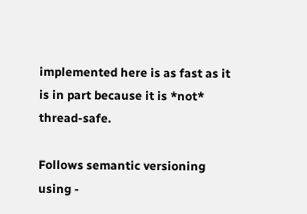implemented here is as fast as it is in part because it is *not* thread-safe.

Follows semantic versioning using -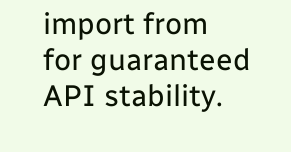import from
for guaranteed API stability.